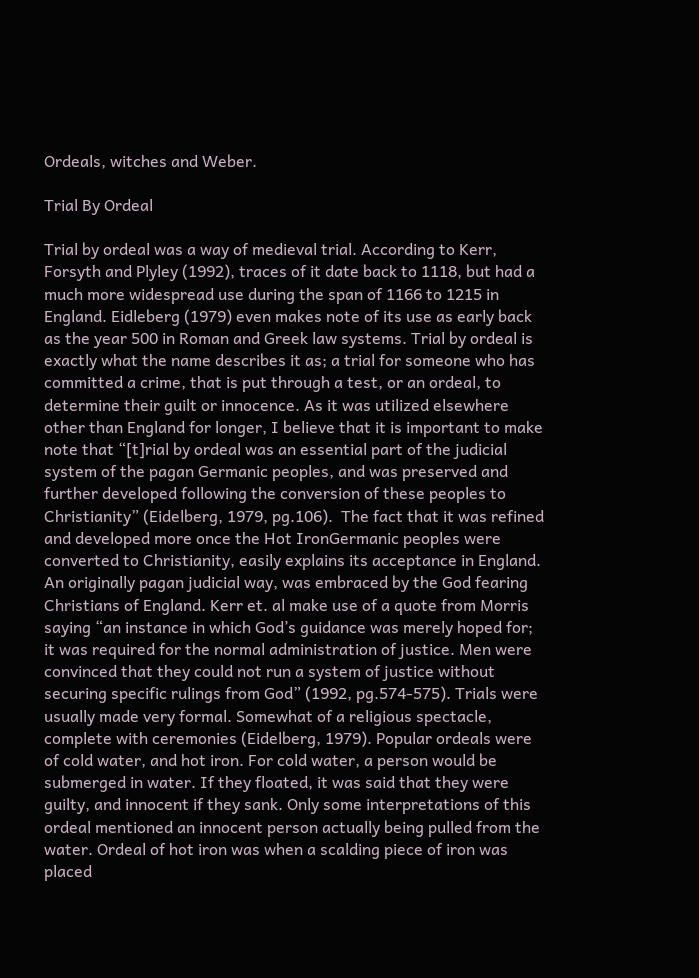Ordeals, witches and Weber.

Trial By Ordeal

Trial by ordeal was a way of medieval trial. According to Kerr, Forsyth and Plyley (1992), traces of it date back to 1118, but had a much more widespread use during the span of 1166 to 1215 in England. Eidleberg (1979) even makes note of its use as early back as the year 500 in Roman and Greek law systems. Trial by ordeal is exactly what the name describes it as; a trial for someone who has committed a crime, that is put through a test, or an ordeal, to determine their guilt or innocence. As it was utilized elsewhere other than England for longer, I believe that it is important to make note that “[t]rial by ordeal was an essential part of the judicial system of the pagan Germanic peoples, and was preserved and further developed following the conversion of these peoples to Christianity” (Eidelberg, 1979, pg.106).  The fact that it was refined and developed more once the Hot IronGermanic peoples were converted to Christianity, easily explains its acceptance in England. An originally pagan judicial way, was embraced by the God fearing Christians of England. Kerr et. al make use of a quote from Morris saying “an instance in which God’s guidance was merely hoped for; it was required for the normal administration of justice. Men were convinced that they could not run a system of justice without securing specific rulings from God” (1992, pg.574-575). Trials were usually made very formal. Somewhat of a religious spectacle, complete with ceremonies (Eidelberg, 1979). Popular ordeals were of cold water, and hot iron. For cold water, a person would be submerged in water. If they floated, it was said that they were guilty, and innocent if they sank. Only some interpretations of this ordeal mentioned an innocent person actually being pulled from the water. Ordeal of hot iron was when a scalding piece of iron was placed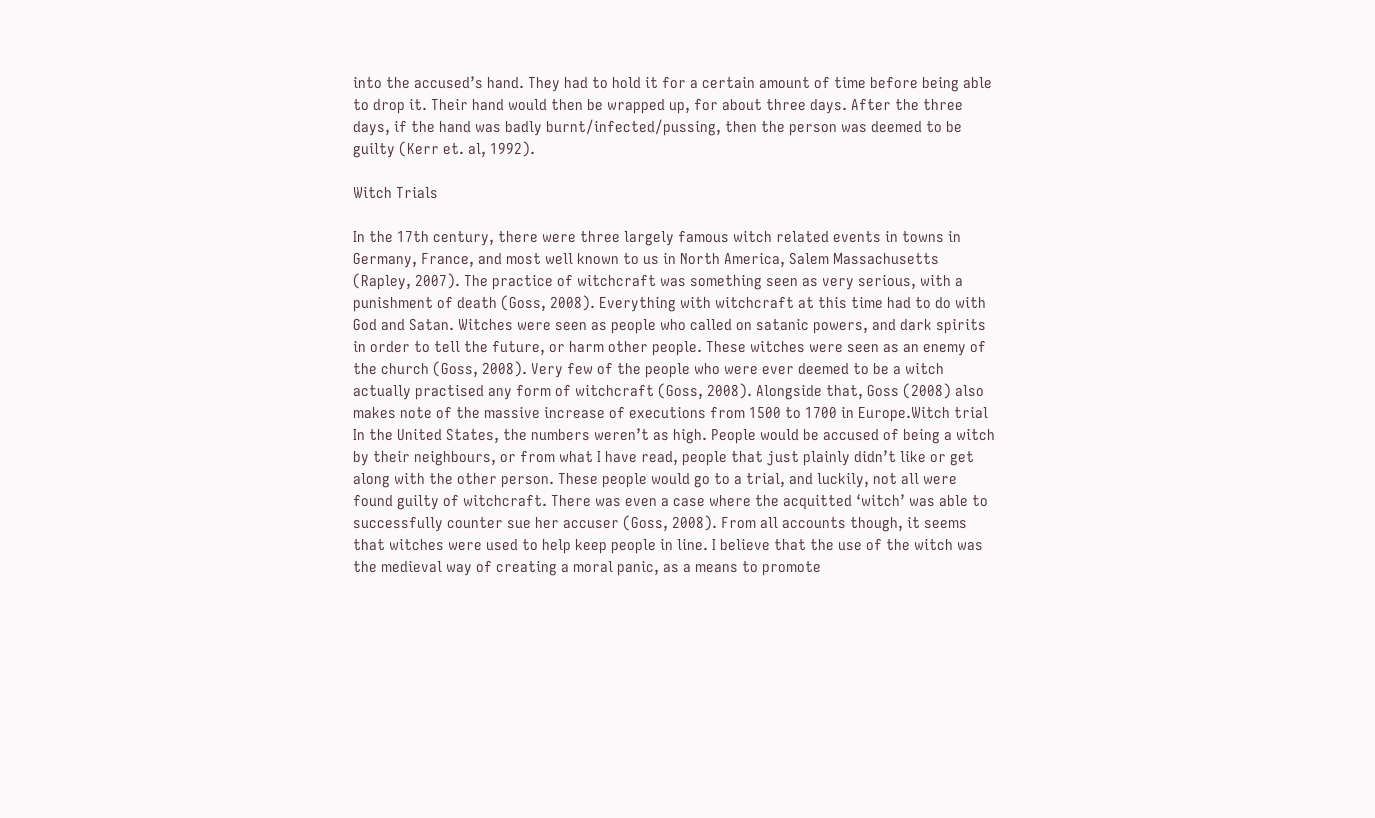into the accused’s hand. They had to hold it for a certain amount of time before being able to drop it. Their hand would then be wrapped up, for about three days. After the three days, if the hand was badly burnt/infected/pussing, then the person was deemed to be guilty (Kerr et. al, 1992).

Witch Trials

In the 17th century, there were three largely famous witch related events in towns in Germany, France, and most well known to us in North America, Salem Massachusetts (Rapley, 2007). The practice of witchcraft was something seen as very serious, with a punishment of death (Goss, 2008). Everything with witchcraft at this time had to do with God and Satan. Witches were seen as people who called on satanic powers, and dark spirits in order to tell the future, or harm other people. These witches were seen as an enemy of the church (Goss, 2008). Very few of the people who were ever deemed to be a witch actually practised any form of witchcraft (Goss, 2008). Alongside that, Goss (2008) also makes note of the massive increase of executions from 1500 to 1700 in Europe.Witch trial In the United States, the numbers weren’t as high. People would be accused of being a witch by their neighbours, or from what I have read, people that just plainly didn’t like or get along with the other person. These people would go to a trial, and luckily, not all were found guilty of witchcraft. There was even a case where the acquitted ‘witch’ was able to successfully counter sue her accuser (Goss, 2008). From all accounts though, it seems that witches were used to help keep people in line. I believe that the use of the witch was the medieval way of creating a moral panic, as a means to promote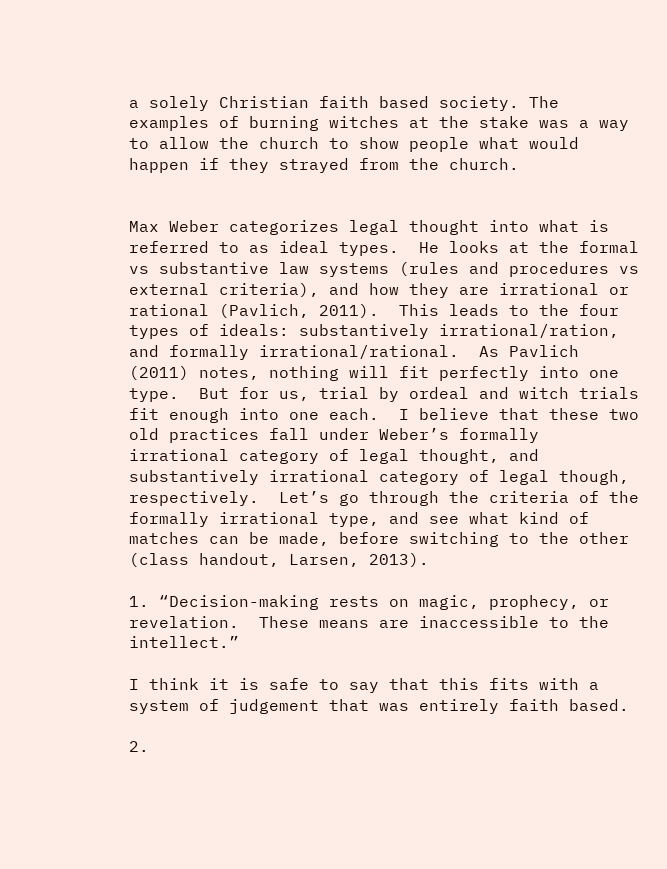a solely Christian faith based society. The examples of burning witches at the stake was a way to allow the church to show people what would happen if they strayed from the church.


Max Weber categorizes legal thought into what is referred to as ideal types.  He looks at the formal vs substantive law systems (rules and procedures vs external criteria), and how they are irrational or rational (Pavlich, 2011).  This leads to the four types of ideals: substantively irrational/ration, and formally irrational/rational.  As Pavlich (2011) notes, nothing will fit perfectly into one type.  But for us, trial by ordeal and witch trials fit enough into one each.  I believe that these two old practices fall under Weber’s formally irrational category of legal thought, and substantively irrational category of legal though, respectively.  Let’s go through the criteria of the formally irrational type, and see what kind of matches can be made, before switching to the other (class handout, Larsen, 2013).

1. “Decision-making rests on magic, prophecy, or revelation.  These means are inaccessible to the intellect.”

I think it is safe to say that this fits with a system of judgement that was entirely faith based.

2.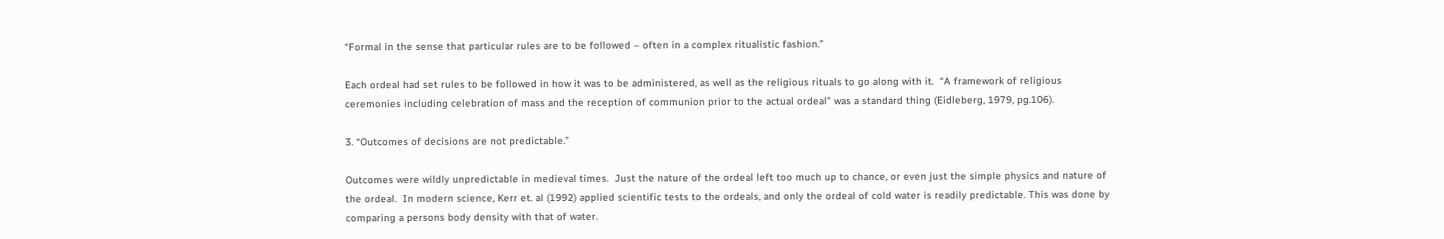“Formal in the sense that particular rules are to be followed – often in a complex ritualistic fashion.”

Each ordeal had set rules to be followed in how it was to be administered, as well as the religious rituals to go along with it.  “A framework of religious ceremonies including celebration of mass and the reception of communion prior to the actual ordeal” was a standard thing (Eidleberg, 1979, pg.106).

3. “Outcomes of decisions are not predictable.”

Outcomes were wildly unpredictable in medieval times.  Just the nature of the ordeal left too much up to chance, or even just the simple physics and nature of the ordeal.  In modern science, Kerr et. al (1992) applied scientific tests to the ordeals, and only the ordeal of cold water is readily predictable. This was done by comparing a persons body density with that of water.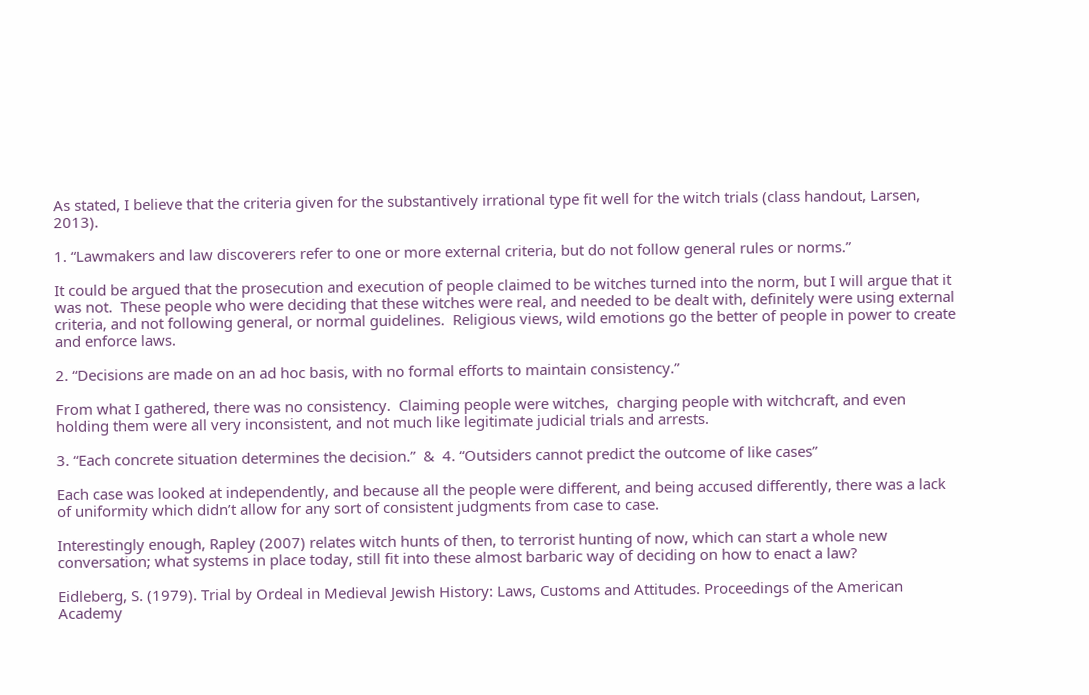As stated, I believe that the criteria given for the substantively irrational type fit well for the witch trials (class handout, Larsen, 2013).

1. “Lawmakers and law discoverers refer to one or more external criteria, but do not follow general rules or norms.”

It could be argued that the prosecution and execution of people claimed to be witches turned into the norm, but I will argue that it was not.  These people who were deciding that these witches were real, and needed to be dealt with, definitely were using external criteria, and not following general, or normal guidelines.  Religious views, wild emotions go the better of people in power to create and enforce laws.

2. “Decisions are made on an ad hoc basis, with no formal efforts to maintain consistency.”

From what I gathered, there was no consistency.  Claiming people were witches,  charging people with witchcraft, and even holding them were all very inconsistent, and not much like legitimate judicial trials and arrests.

3. “Each concrete situation determines the decision.”  &  4. “Outsiders cannot predict the outcome of like cases”

Each case was looked at independently, and because all the people were different, and being accused differently, there was a lack of uniformity which didn’t allow for any sort of consistent judgments from case to case.

Interestingly enough, Rapley (2007) relates witch hunts of then, to terrorist hunting of now, which can start a whole new conversation; what systems in place today, still fit into these almost barbaric way of deciding on how to enact a law?

Eidleberg, S. (1979). Trial by Ordeal in Medieval Jewish History: Laws, Customs and Attitudes. Proceedings of the American Academy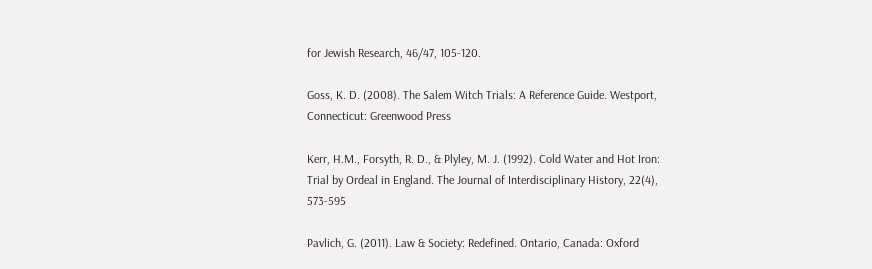for Jewish Research, 46/47, 105-120.

Goss, K. D. (2008). The Salem Witch Trials: A Reference Guide. Westport, Connecticut: Greenwood Press

Kerr, H.M., Forsyth, R. D., & Plyley, M. J. (1992). Cold Water and Hot Iron: Trial by Ordeal in England. The Journal of Interdisciplinary History, 22(4), 573-595

Pavlich, G. (2011). Law & Society: Redefined. Ontario, Canada: Oxford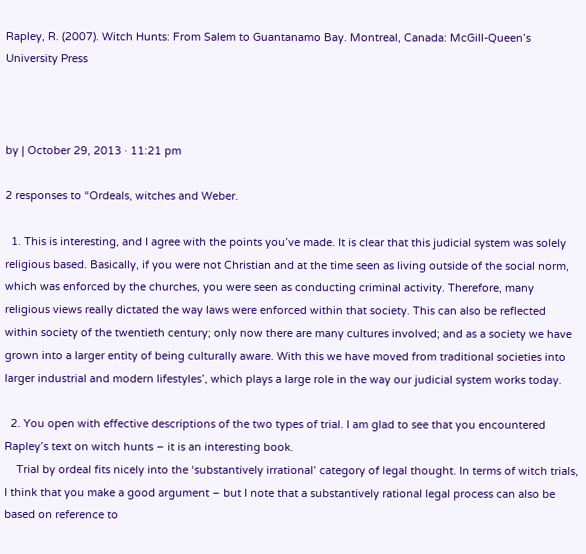Rapley, R. (2007). Witch Hunts: From Salem to Guantanamo Bay. Montreal, Canada: McGill-Queen’s University Press



by | October 29, 2013 · 11:21 pm

2 responses to “Ordeals, witches and Weber.

  1. This is interesting, and I agree with the points you’ve made. It is clear that this judicial system was solely religious based. Basically, if you were not Christian and at the time seen as living outside of the social norm, which was enforced by the churches, you were seen as conducting criminal activity. Therefore, many religious views really dictated the way laws were enforced within that society. This can also be reflected within society of the twentieth century; only now there are many cultures involved; and as a society we have grown into a larger entity of being culturally aware. With this we have moved from traditional societies into larger industrial and modern lifestyles’, which plays a large role in the way our judicial system works today.

  2. You open with effective descriptions of the two types of trial. I am glad to see that you encountered Rapley’s text on witch hunts – it is an interesting book.
    Trial by ordeal fits nicely into the ‘substantively irrational’ category of legal thought. In terms of witch trials, I think that you make a good argument – but I note that a substantively rational legal process can also be based on reference to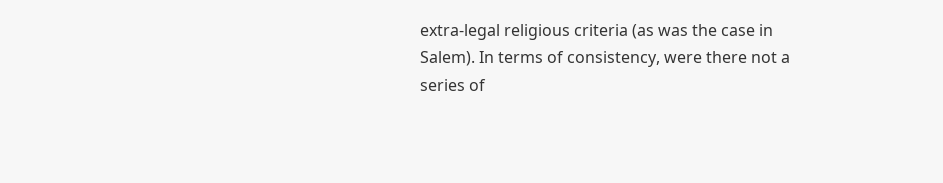extra-legal religious criteria (as was the case in Salem). In terms of consistency, were there not a series of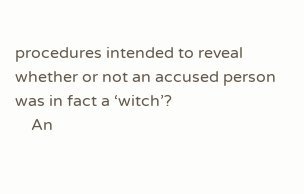procedures intended to reveal whether or not an accused person was in fact a ‘witch’?
    An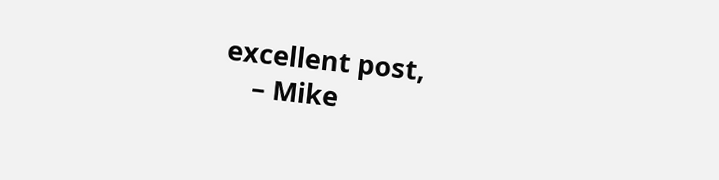excellent post,
    – Mike